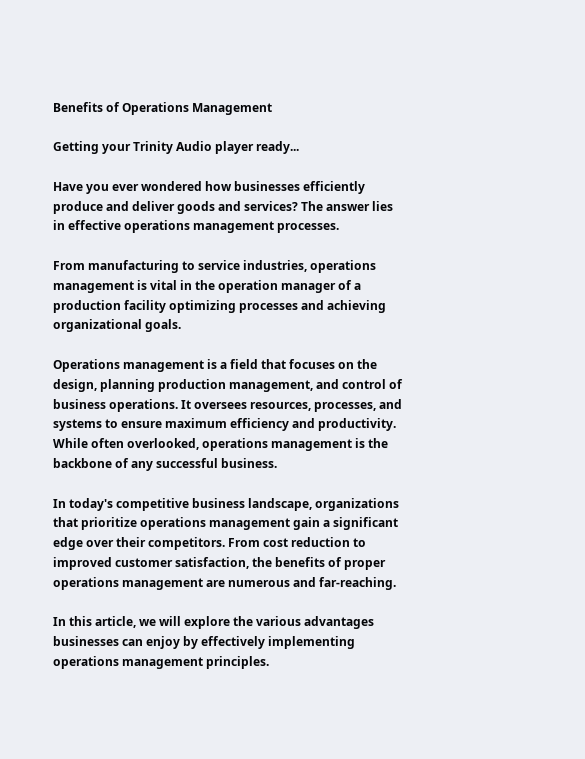Benefits of Operations Management

Getting your Trinity Audio player ready...

Have you ever wondered how businesses efficiently produce and deliver goods and services? The answer lies in effective operations management processes.

From manufacturing to service industries, operations management is vital in the operation manager of a production facility optimizing processes and achieving organizational goals.

Operations management is a field that focuses on the design, planning production management, and control of business operations. It oversees resources, processes, and systems to ensure maximum efficiency and productivity. While often overlooked, operations management is the backbone of any successful business.

In today's competitive business landscape, organizations that prioritize operations management gain a significant edge over their competitors. From cost reduction to improved customer satisfaction, the benefits of proper operations management are numerous and far-reaching.

In this article, we will explore the various advantages businesses can enjoy by effectively implementing operations management principles.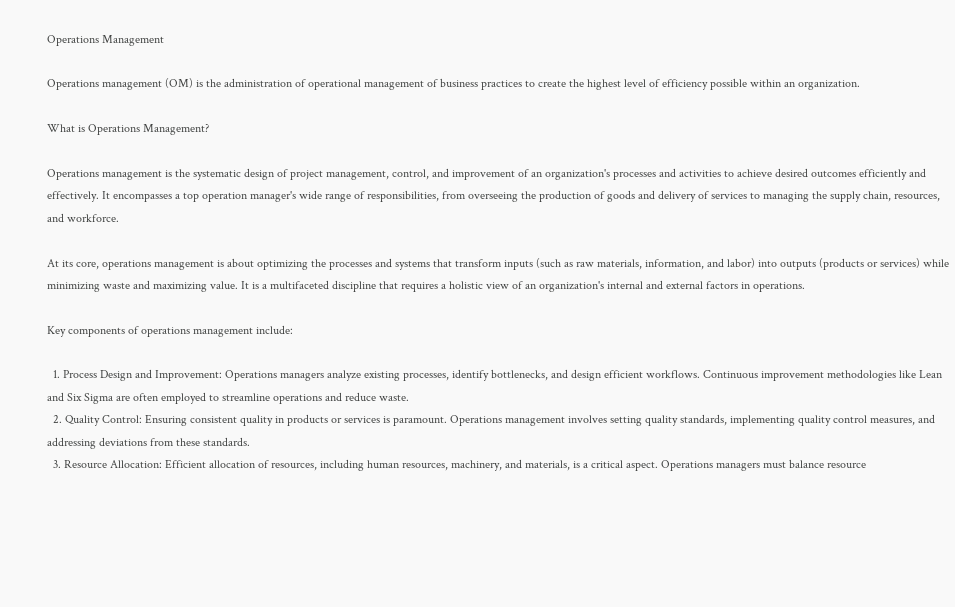Operations Management

Operations management (OM) is the administration of operational management of business practices to create the highest level of efficiency possible within an organization.

What is Operations Management?

Operations management is the systematic design of project management, control, and improvement of an organization's processes and activities to achieve desired outcomes efficiently and effectively. It encompasses a top operation manager's wide range of responsibilities, from overseeing the production of goods and delivery of services to managing the supply chain, resources, and workforce.

At its core, operations management is about optimizing the processes and systems that transform inputs (such as raw materials, information, and labor) into outputs (products or services) while minimizing waste and maximizing value. It is a multifaceted discipline that requires a holistic view of an organization's internal and external factors in operations.

Key components of operations management include:

  1. Process Design and Improvement: Operations managers analyze existing processes, identify bottlenecks, and design efficient workflows. Continuous improvement methodologies like Lean and Six Sigma are often employed to streamline operations and reduce waste.
  2. Quality Control: Ensuring consistent quality in products or services is paramount. Operations management involves setting quality standards, implementing quality control measures, and addressing deviations from these standards.
  3. Resource Allocation: Efficient allocation of resources, including human resources, machinery, and materials, is a critical aspect. Operations managers must balance resource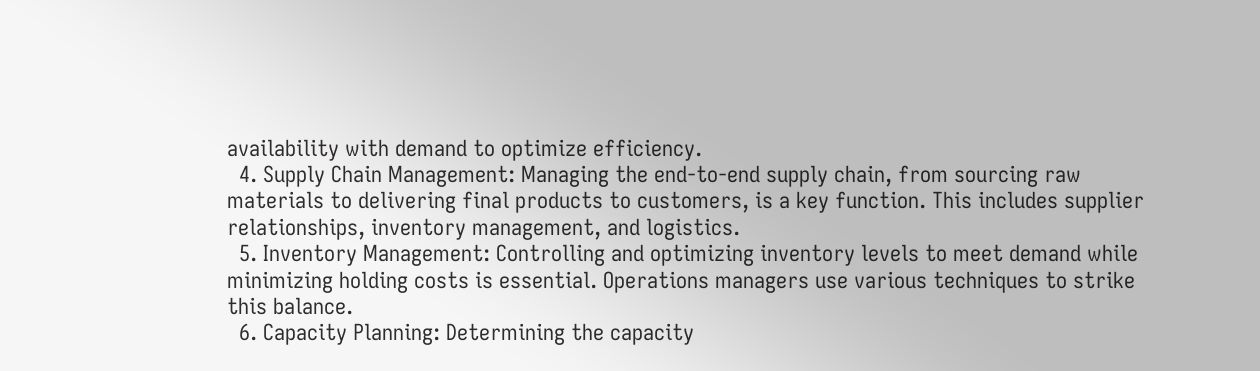availability with demand to optimize efficiency.
  4. Supply Chain Management: Managing the end-to-end supply chain, from sourcing raw materials to delivering final products to customers, is a key function. This includes supplier relationships, inventory management, and logistics.
  5. Inventory Management: Controlling and optimizing inventory levels to meet demand while minimizing holding costs is essential. Operations managers use various techniques to strike this balance.
  6. Capacity Planning: Determining the capacity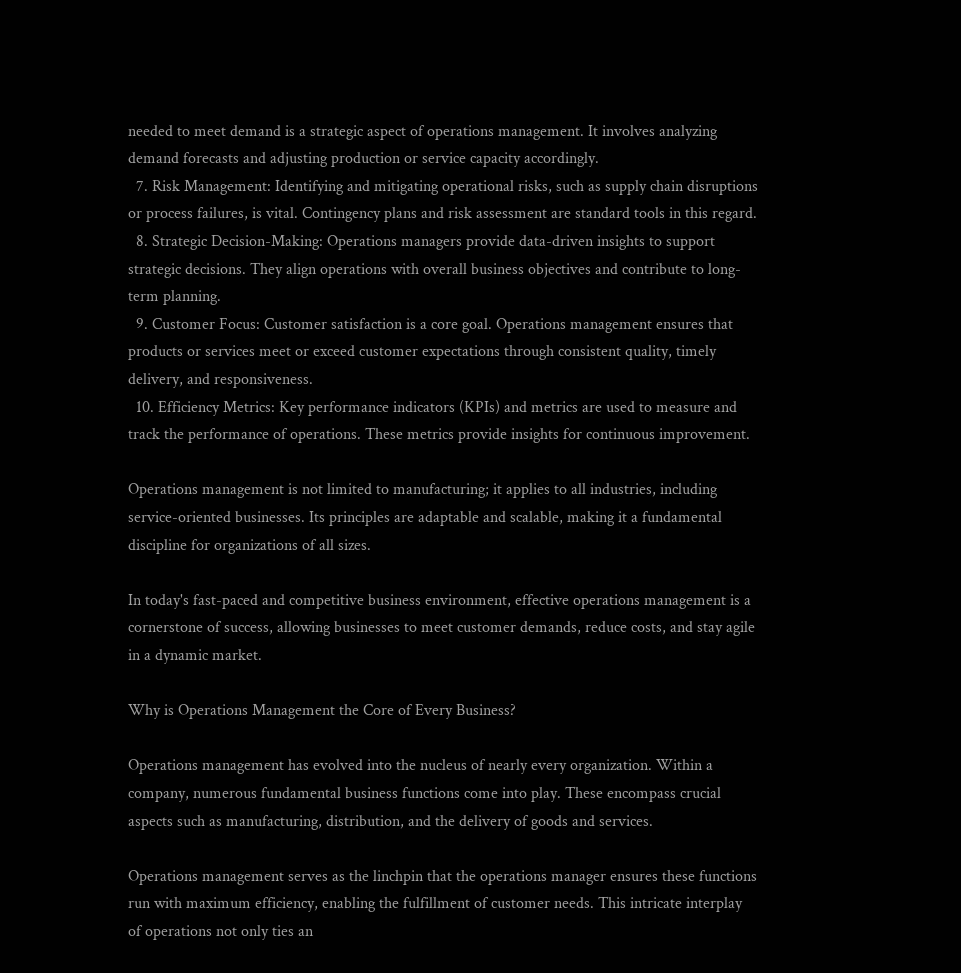needed to meet demand is a strategic aspect of operations management. It involves analyzing demand forecasts and adjusting production or service capacity accordingly.
  7. Risk Management: Identifying and mitigating operational risks, such as supply chain disruptions or process failures, is vital. Contingency plans and risk assessment are standard tools in this regard.
  8. Strategic Decision-Making: Operations managers provide data-driven insights to support strategic decisions. They align operations with overall business objectives and contribute to long-term planning.
  9. Customer Focus: Customer satisfaction is a core goal. Operations management ensures that products or services meet or exceed customer expectations through consistent quality, timely delivery, and responsiveness.
  10. Efficiency Metrics: Key performance indicators (KPIs) and metrics are used to measure and track the performance of operations. These metrics provide insights for continuous improvement.

Operations management is not limited to manufacturing; it applies to all industries, including service-oriented businesses. Its principles are adaptable and scalable, making it a fundamental discipline for organizations of all sizes.

In today's fast-paced and competitive business environment, effective operations management is a cornerstone of success, allowing businesses to meet customer demands, reduce costs, and stay agile in a dynamic market.

Why is Operations Management the Core of Every Business?

Operations management has evolved into the nucleus of nearly every organization. Within a company, numerous fundamental business functions come into play. These encompass crucial aspects such as manufacturing, distribution, and the delivery of goods and services.

Operations management serves as the linchpin that the operations manager ensures these functions run with maximum efficiency, enabling the fulfillment of customer needs. This intricate interplay of operations not only ties an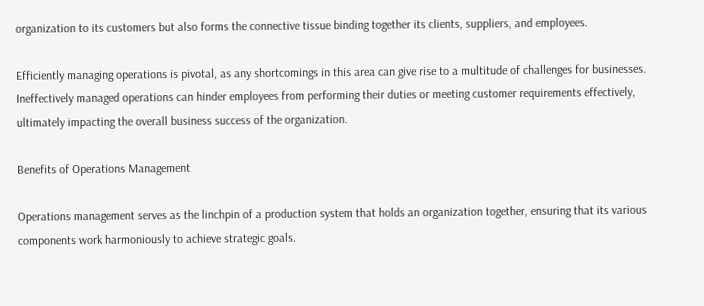organization to its customers but also forms the connective tissue binding together its clients, suppliers, and employees.

Efficiently managing operations is pivotal, as any shortcomings in this area can give rise to a multitude of challenges for businesses. Ineffectively managed operations can hinder employees from performing their duties or meeting customer requirements effectively, ultimately impacting the overall business success of the organization.

Benefits of Operations Management

Operations management serves as the linchpin of a production system that holds an organization together, ensuring that its various components work harmoniously to achieve strategic goals.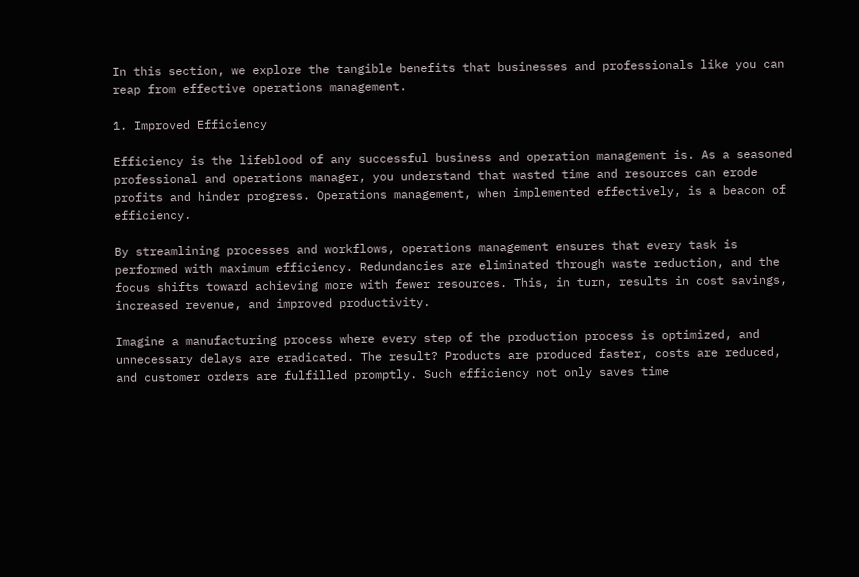In this section, we explore the tangible benefits that businesses and professionals like you can reap from effective operations management.

1. Improved Efficiency

Efficiency is the lifeblood of any successful business and operation management is. As a seasoned professional and operations manager, you understand that wasted time and resources can erode profits and hinder progress. Operations management, when implemented effectively, is a beacon of efficiency.

By streamlining processes and workflows, operations management ensures that every task is performed with maximum efficiency. Redundancies are eliminated through waste reduction, and the focus shifts toward achieving more with fewer resources. This, in turn, results in cost savings, increased revenue, and improved productivity.

Imagine a manufacturing process where every step of the production process is optimized, and unnecessary delays are eradicated. The result? Products are produced faster, costs are reduced, and customer orders are fulfilled promptly. Such efficiency not only saves time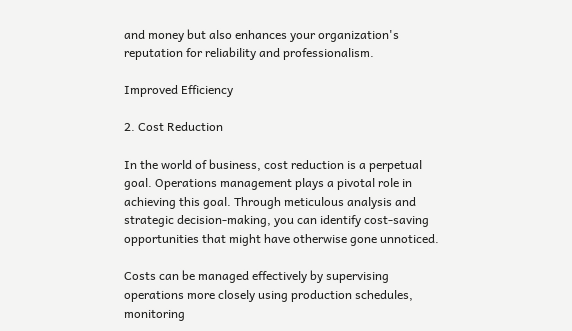and money but also enhances your organization's reputation for reliability and professionalism.

Improved Efficiency

2. Cost Reduction

In the world of business, cost reduction is a perpetual goal. Operations management plays a pivotal role in achieving this goal. Through meticulous analysis and strategic decision-making, you can identify cost-saving opportunities that might have otherwise gone unnoticed.

Costs can be managed effectively by supervising operations more closely using production schedules, monitoring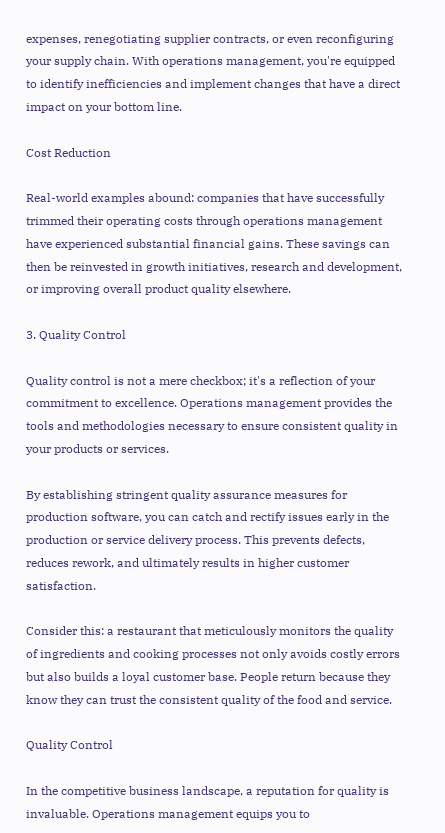expenses, renegotiating supplier contracts, or even reconfiguring your supply chain. With operations management, you're equipped to identify inefficiencies and implement changes that have a direct impact on your bottom line.

Cost Reduction

Real-world examples abound: companies that have successfully trimmed their operating costs through operations management have experienced substantial financial gains. These savings can then be reinvested in growth initiatives, research and development, or improving overall product quality elsewhere.

3. Quality Control

Quality control is not a mere checkbox; it's a reflection of your commitment to excellence. Operations management provides the tools and methodologies necessary to ensure consistent quality in your products or services.

By establishing stringent quality assurance measures for production software, you can catch and rectify issues early in the production or service delivery process. This prevents defects, reduces rework, and ultimately results in higher customer satisfaction.

Consider this: a restaurant that meticulously monitors the quality of ingredients and cooking processes not only avoids costly errors but also builds a loyal customer base. People return because they know they can trust the consistent quality of the food and service.

Quality Control

In the competitive business landscape, a reputation for quality is invaluable. Operations management equips you to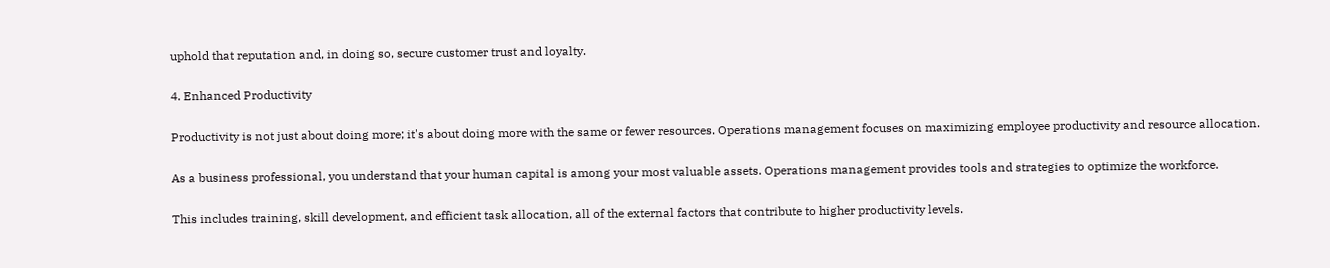uphold that reputation and, in doing so, secure customer trust and loyalty.

4. Enhanced Productivity

Productivity is not just about doing more; it's about doing more with the same or fewer resources. Operations management focuses on maximizing employee productivity and resource allocation.

As a business professional, you understand that your human capital is among your most valuable assets. Operations management provides tools and strategies to optimize the workforce.

This includes training, skill development, and efficient task allocation, all of the external factors that contribute to higher productivity levels.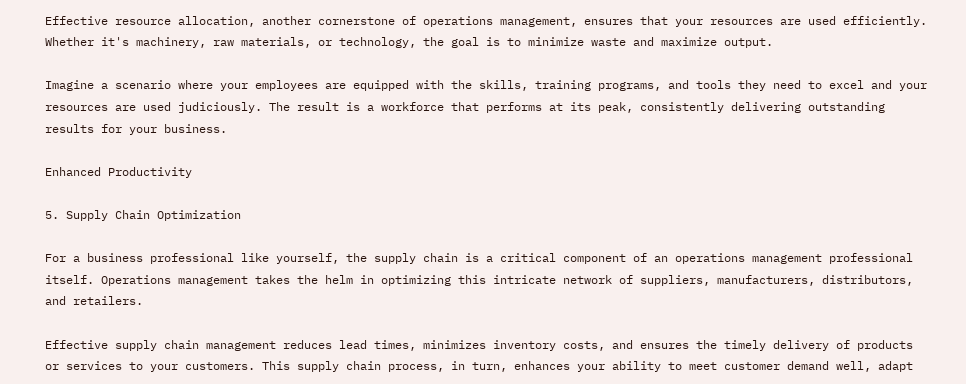Effective resource allocation, another cornerstone of operations management, ensures that your resources are used efficiently. Whether it's machinery, raw materials, or technology, the goal is to minimize waste and maximize output.

Imagine a scenario where your employees are equipped with the skills, training programs, and tools they need to excel and your resources are used judiciously. The result is a workforce that performs at its peak, consistently delivering outstanding results for your business.

Enhanced Productivity

5. Supply Chain Optimization

For a business professional like yourself, the supply chain is a critical component of an operations management professional itself. Operations management takes the helm in optimizing this intricate network of suppliers, manufacturers, distributors, and retailers.

Effective supply chain management reduces lead times, minimizes inventory costs, and ensures the timely delivery of products or services to your customers. This supply chain process, in turn, enhances your ability to meet customer demand well, adapt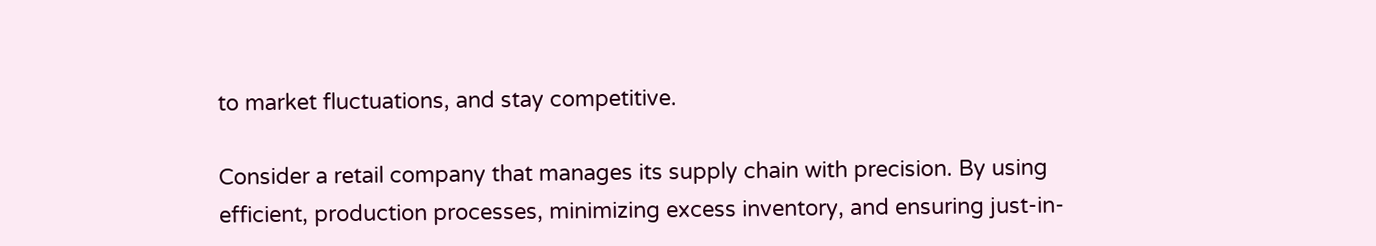to market fluctuations, and stay competitive.

Consider a retail company that manages its supply chain with precision. By using efficient, production processes, minimizing excess inventory, and ensuring just-in-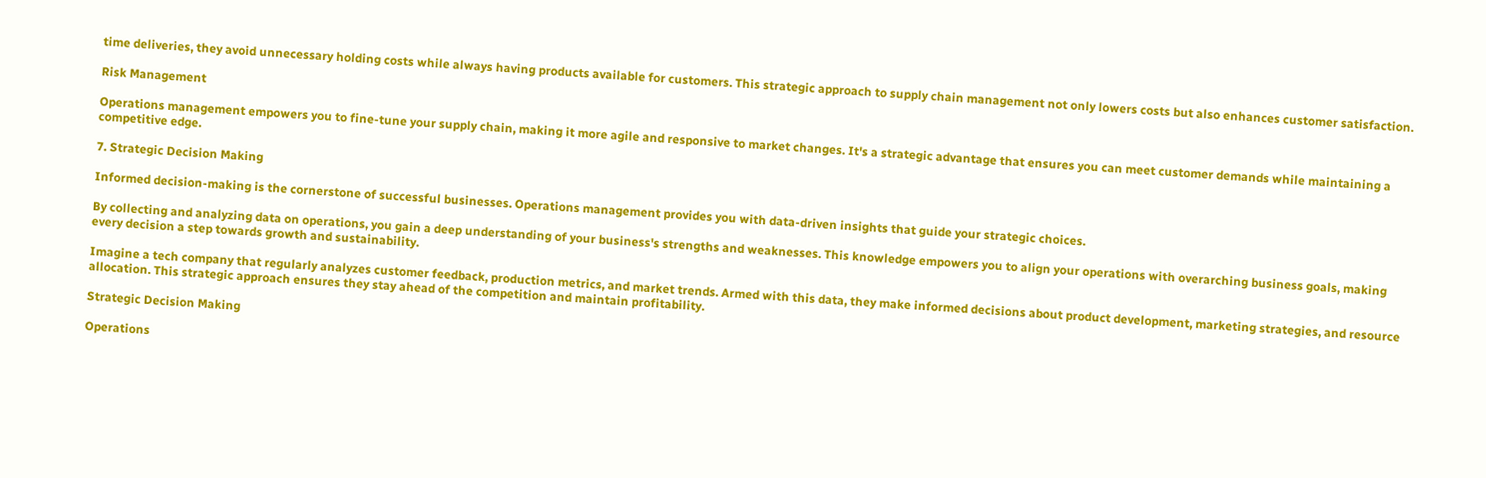time deliveries, they avoid unnecessary holding costs while always having products available for customers. This strategic approach to supply chain management not only lowers costs but also enhances customer satisfaction.

Risk Management

Operations management empowers you to fine-tune your supply chain, making it more agile and responsive to market changes. It's a strategic advantage that ensures you can meet customer demands while maintaining a competitive edge.

7. Strategic Decision Making

Informed decision-making is the cornerstone of successful businesses. Operations management provides you with data-driven insights that guide your strategic choices.

By collecting and analyzing data on operations, you gain a deep understanding of your business's strengths and weaknesses. This knowledge empowers you to align your operations with overarching business goals, making every decision a step towards growth and sustainability.

Imagine a tech company that regularly analyzes customer feedback, production metrics, and market trends. Armed with this data, they make informed decisions about product development, marketing strategies, and resource allocation. This strategic approach ensures they stay ahead of the competition and maintain profitability.

Strategic Decision Making

Operations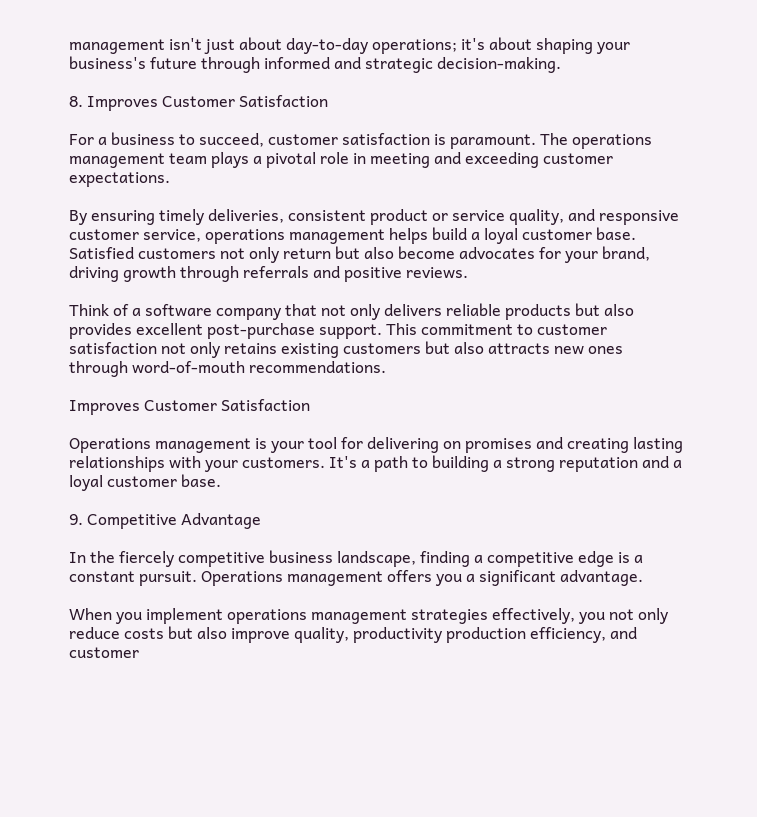management isn't just about day-to-day operations; it's about shaping your business's future through informed and strategic decision-making.

8. Improves Customer Satisfaction

For a business to succeed, customer satisfaction is paramount. The operations management team plays a pivotal role in meeting and exceeding customer expectations.

By ensuring timely deliveries, consistent product or service quality, and responsive customer service, operations management helps build a loyal customer base. Satisfied customers not only return but also become advocates for your brand, driving growth through referrals and positive reviews.

Think of a software company that not only delivers reliable products but also provides excellent post-purchase support. This commitment to customer satisfaction not only retains existing customers but also attracts new ones through word-of-mouth recommendations.

Improves Customer Satisfaction

Operations management is your tool for delivering on promises and creating lasting relationships with your customers. It's a path to building a strong reputation and a loyal customer base.

9. Competitive Advantage

In the fiercely competitive business landscape, finding a competitive edge is a constant pursuit. Operations management offers you a significant advantage.

When you implement operations management strategies effectively, you not only reduce costs but also improve quality, productivity production efficiency, and customer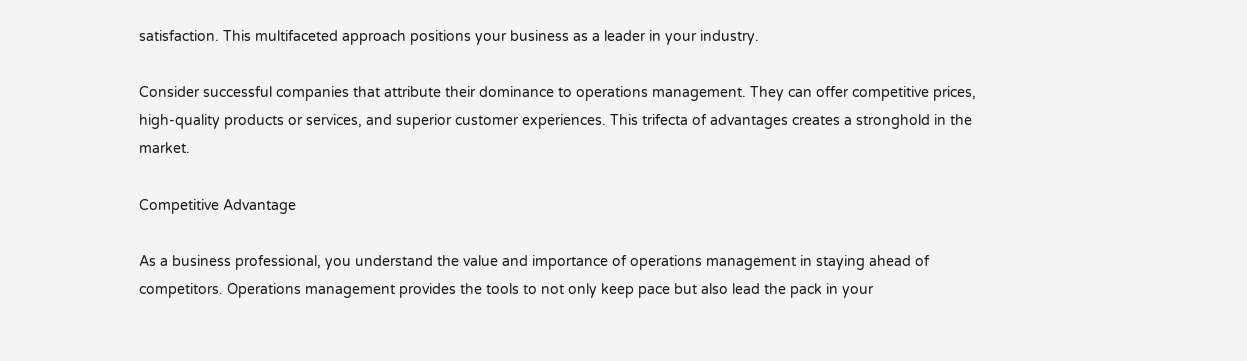satisfaction. This multifaceted approach positions your business as a leader in your industry.

Consider successful companies that attribute their dominance to operations management. They can offer competitive prices, high-quality products or services, and superior customer experiences. This trifecta of advantages creates a stronghold in the market.

Competitive Advantage

As a business professional, you understand the value and importance of operations management in staying ahead of competitors. Operations management provides the tools to not only keep pace but also lead the pack in your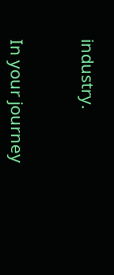industry.


In your journey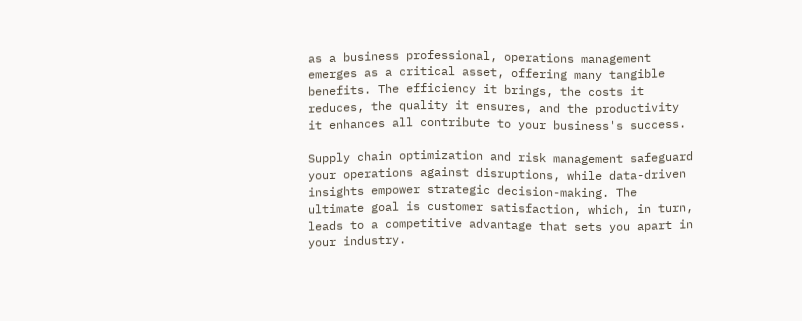as a business professional, operations management emerges as a critical asset, offering many tangible benefits. The efficiency it brings, the costs it reduces, the quality it ensures, and the productivity it enhances all contribute to your business's success.

Supply chain optimization and risk management safeguard your operations against disruptions, while data-driven insights empower strategic decision-making. The ultimate goal is customer satisfaction, which, in turn, leads to a competitive advantage that sets you apart in your industry.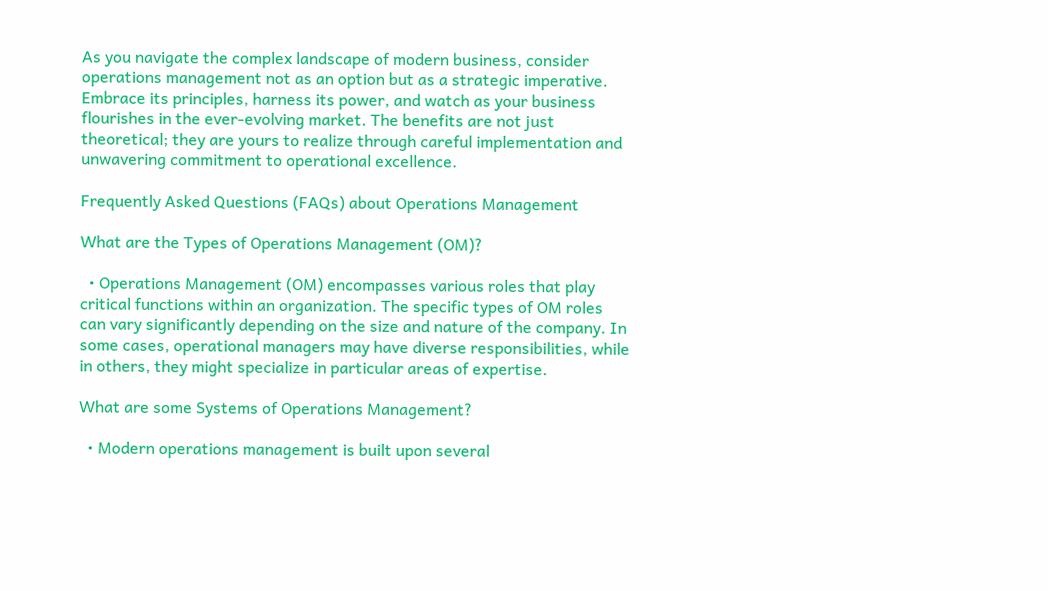As you navigate the complex landscape of modern business, consider operations management not as an option but as a strategic imperative. Embrace its principles, harness its power, and watch as your business flourishes in the ever-evolving market. The benefits are not just theoretical; they are yours to realize through careful implementation and unwavering commitment to operational excellence.

Frequently Asked Questions (FAQs) about Operations Management

What are the Types of Operations Management (OM)?

  • Operations Management (OM) encompasses various roles that play critical functions within an organization. The specific types of OM roles can vary significantly depending on the size and nature of the company. In some cases, operational managers may have diverse responsibilities, while in others, they might specialize in particular areas of expertise.

What are some Systems of Operations Management?

  • Modern operations management is built upon several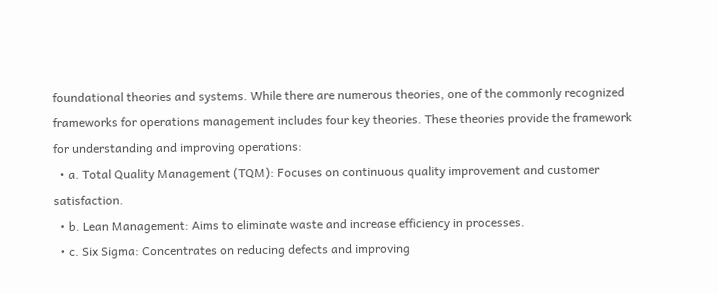foundational theories and systems. While there are numerous theories, one of the commonly recognized frameworks for operations management includes four key theories. These theories provide the framework for understanding and improving operations:
  • a. Total Quality Management (TQM): Focuses on continuous quality improvement and customer satisfaction.
  • b. Lean Management: Aims to eliminate waste and increase efficiency in processes.
  • c. Six Sigma: Concentrates on reducing defects and improving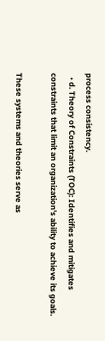process consistency.
  • d. Theory of Constraints (TOC): Identifies and mitigates constraints that limit an organization's ability to achieve its goals.

These systems and theories serve as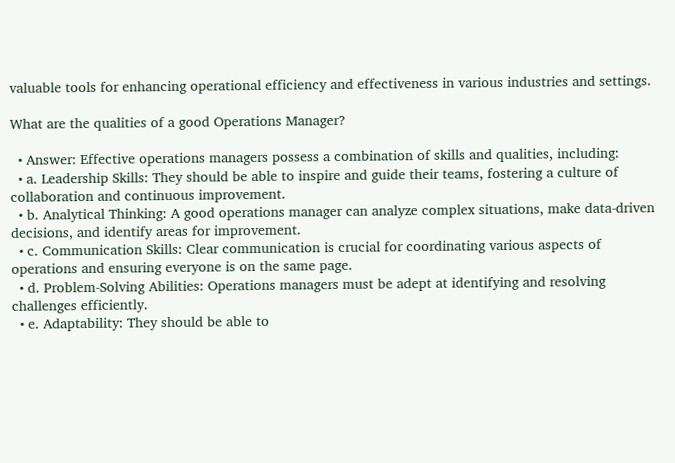valuable tools for enhancing operational efficiency and effectiveness in various industries and settings.

What are the qualities of a good Operations Manager?

  • Answer: Effective operations managers possess a combination of skills and qualities, including:
  • a. Leadership Skills: They should be able to inspire and guide their teams, fostering a culture of collaboration and continuous improvement.
  • b. Analytical Thinking: A good operations manager can analyze complex situations, make data-driven decisions, and identify areas for improvement.
  • c. Communication Skills: Clear communication is crucial for coordinating various aspects of operations and ensuring everyone is on the same page.
  • d. Problem-Solving Abilities: Operations managers must be adept at identifying and resolving challenges efficiently.
  • e. Adaptability: They should be able to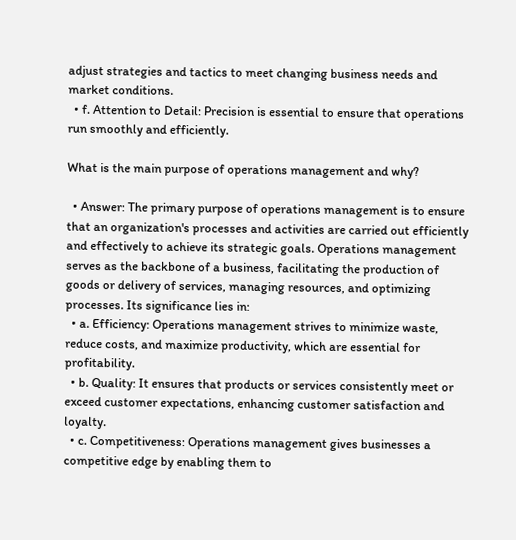adjust strategies and tactics to meet changing business needs and market conditions.
  • f. Attention to Detail: Precision is essential to ensure that operations run smoothly and efficiently.

What is the main purpose of operations management and why?

  • Answer: The primary purpose of operations management is to ensure that an organization's processes and activities are carried out efficiently and effectively to achieve its strategic goals. Operations management serves as the backbone of a business, facilitating the production of goods or delivery of services, managing resources, and optimizing processes. Its significance lies in:
  • a. Efficiency: Operations management strives to minimize waste, reduce costs, and maximize productivity, which are essential for profitability.
  • b. Quality: It ensures that products or services consistently meet or exceed customer expectations, enhancing customer satisfaction and loyalty.
  • c. Competitiveness: Operations management gives businesses a competitive edge by enabling them to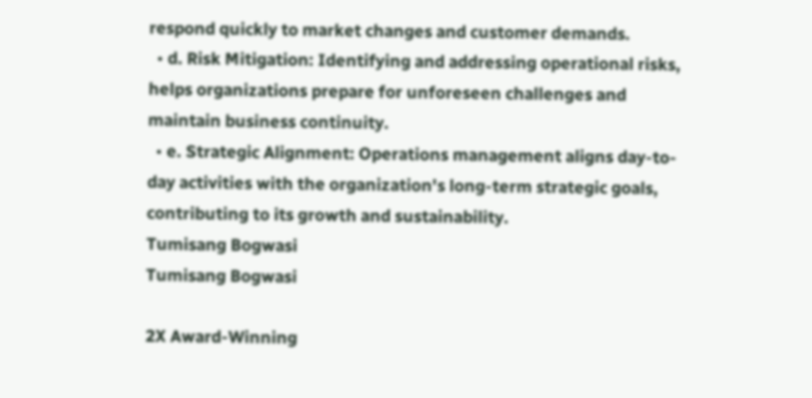respond quickly to market changes and customer demands.
  • d. Risk Mitigation: Identifying and addressing operational risks, helps organizations prepare for unforeseen challenges and maintain business continuity.
  • e. Strategic Alignment: Operations management aligns day-to-day activities with the organization's long-term strategic goals, contributing to its growth and sustainability.
Tumisang Bogwasi
Tumisang Bogwasi

2X Award-Winning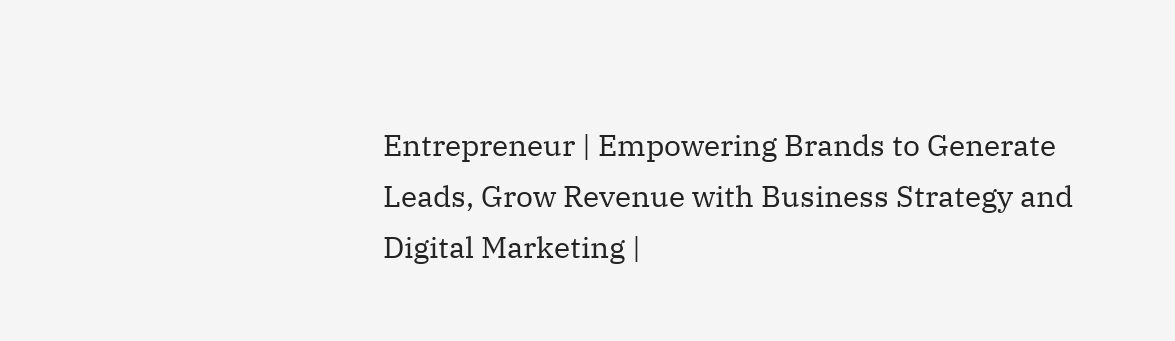Entrepreneur | Empowering Brands to Generate Leads, Grow Revenue with Business Strategy and Digital Marketing |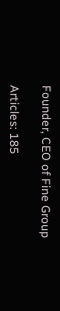Founder, CEO of Fine Group

Articles: 185